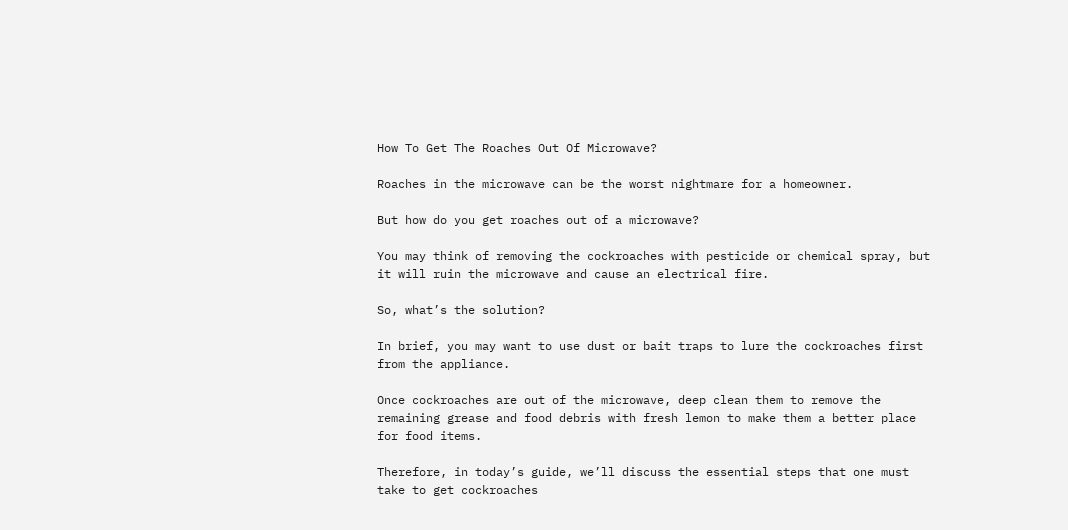How To Get The Roaches Out Of Microwave?

Roaches in the microwave can be the worst nightmare for a homeowner.

But how do you get roaches out of a microwave?

You may think of removing the cockroaches with pesticide or chemical spray, but it will ruin the microwave and cause an electrical fire.

So, what’s the solution?

In brief, you may want to use dust or bait traps to lure the cockroaches first from the appliance.

Once cockroaches are out of the microwave, deep clean them to remove the remaining grease and food debris with fresh lemon to make them a better place for food items.

Therefore, in today’s guide, we’ll discuss the essential steps that one must take to get cockroaches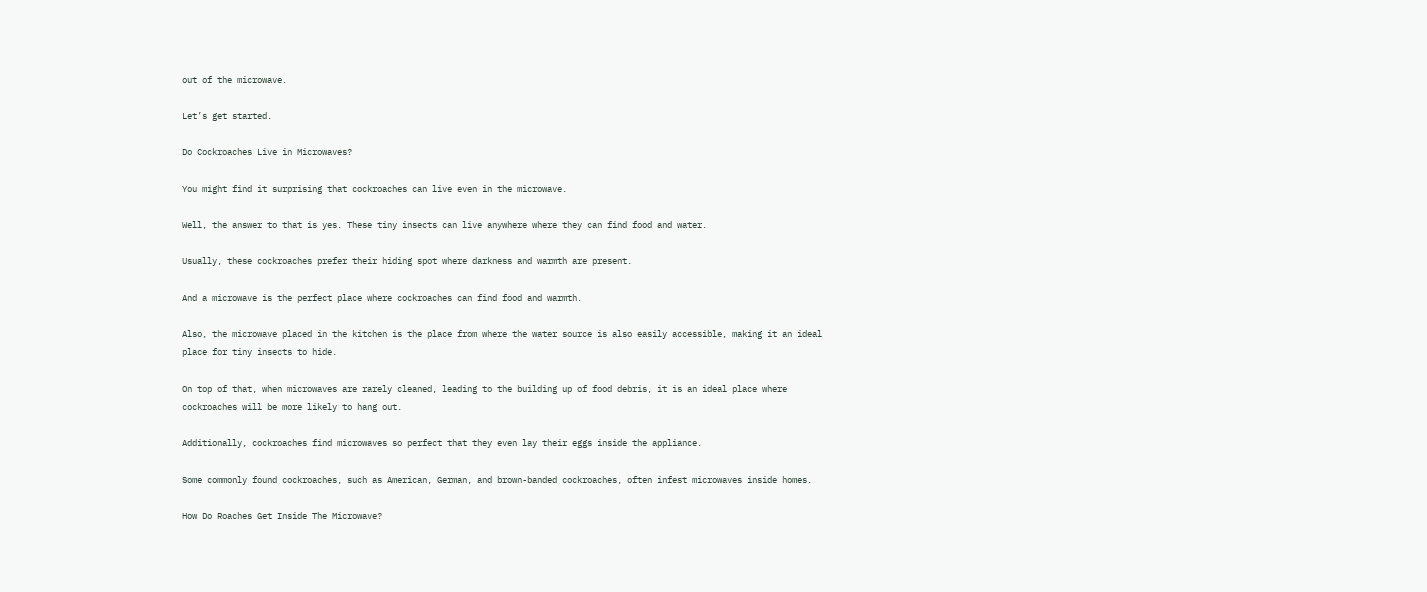out of the microwave.

Let’s get started.

Do Cockroaches Live in Microwaves?

You might find it surprising that cockroaches can live even in the microwave.

Well, the answer to that is yes. These tiny insects can live anywhere where they can find food and water.

Usually, these cockroaches prefer their hiding spot where darkness and warmth are present.

And a microwave is the perfect place where cockroaches can find food and warmth.

Also, the microwave placed in the kitchen is the place from where the water source is also easily accessible, making it an ideal place for tiny insects to hide.

On top of that, when microwaves are rarely cleaned, leading to the building up of food debris, it is an ideal place where cockroaches will be more likely to hang out.

Additionally, cockroaches find microwaves so perfect that they even lay their eggs inside the appliance.

Some commonly found cockroaches, such as American, German, and brown-banded cockroaches, often infest microwaves inside homes.

How Do Roaches Get Inside The Microwave?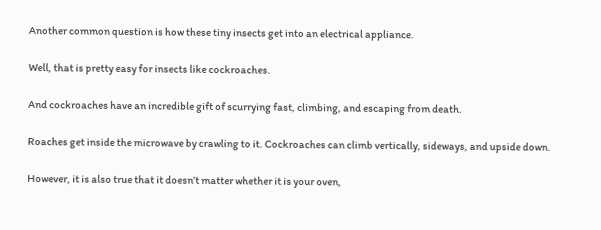Another common question is how these tiny insects get into an electrical appliance.

Well, that is pretty easy for insects like cockroaches.

And cockroaches have an incredible gift of scurrying fast, climbing, and escaping from death.

Roaches get inside the microwave by crawling to it. Cockroaches can climb vertically, sideways, and upside down.

However, it is also true that it doesn’t matter whether it is your oven,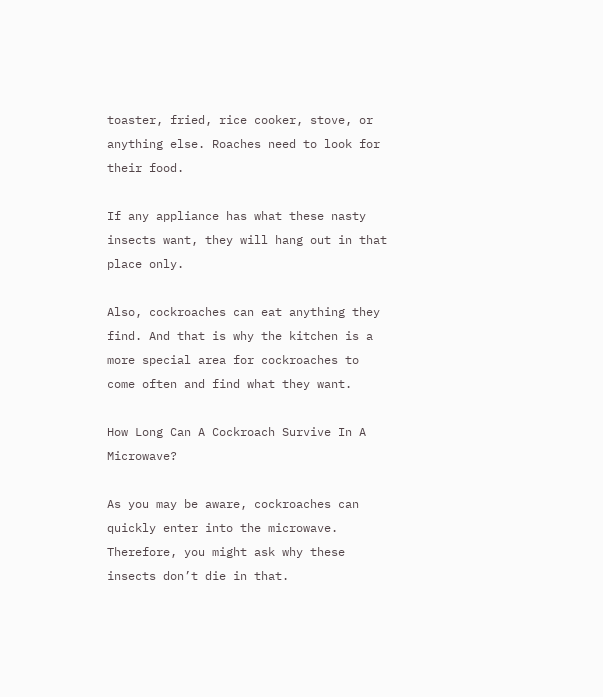toaster, fried, rice cooker, stove, or anything else. Roaches need to look for their food.

If any appliance has what these nasty insects want, they will hang out in that place only.

Also, cockroaches can eat anything they find. And that is why the kitchen is a more special area for cockroaches to come often and find what they want.

How Long Can A Cockroach Survive In A Microwave?

As you may be aware, cockroaches can quickly enter into the microwave. Therefore, you might ask why these insects don’t die in that.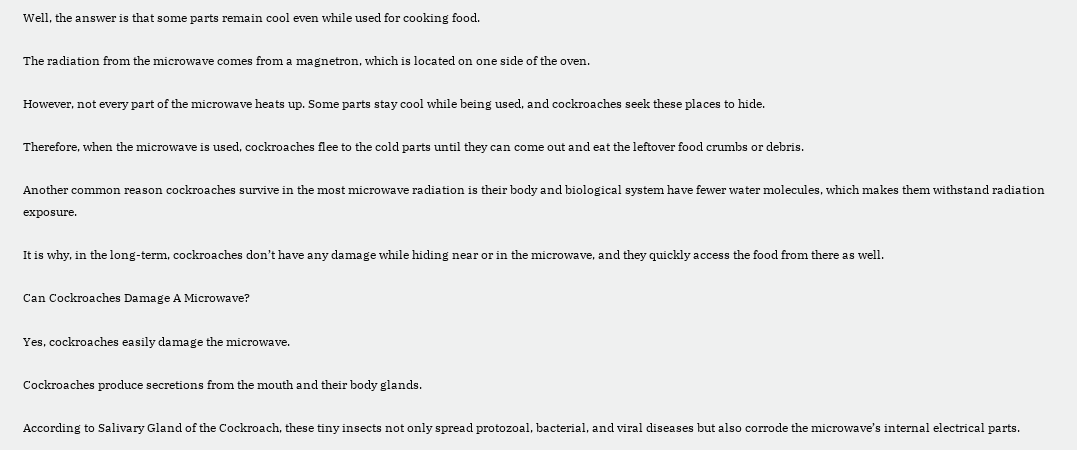Well, the answer is that some parts remain cool even while used for cooking food.

The radiation from the microwave comes from a magnetron, which is located on one side of the oven.

However, not every part of the microwave heats up. Some parts stay cool while being used, and cockroaches seek these places to hide.

Therefore, when the microwave is used, cockroaches flee to the cold parts until they can come out and eat the leftover food crumbs or debris.

Another common reason cockroaches survive in the most microwave radiation is their body and biological system have fewer water molecules, which makes them withstand radiation exposure.

It is why, in the long-term, cockroaches don’t have any damage while hiding near or in the microwave, and they quickly access the food from there as well.

Can Cockroaches Damage A Microwave?

Yes, cockroaches easily damage the microwave.

Cockroaches produce secretions from the mouth and their body glands.

According to Salivary Gland of the Cockroach, these tiny insects not only spread protozoal, bacterial, and viral diseases but also corrode the microwave’s internal electrical parts.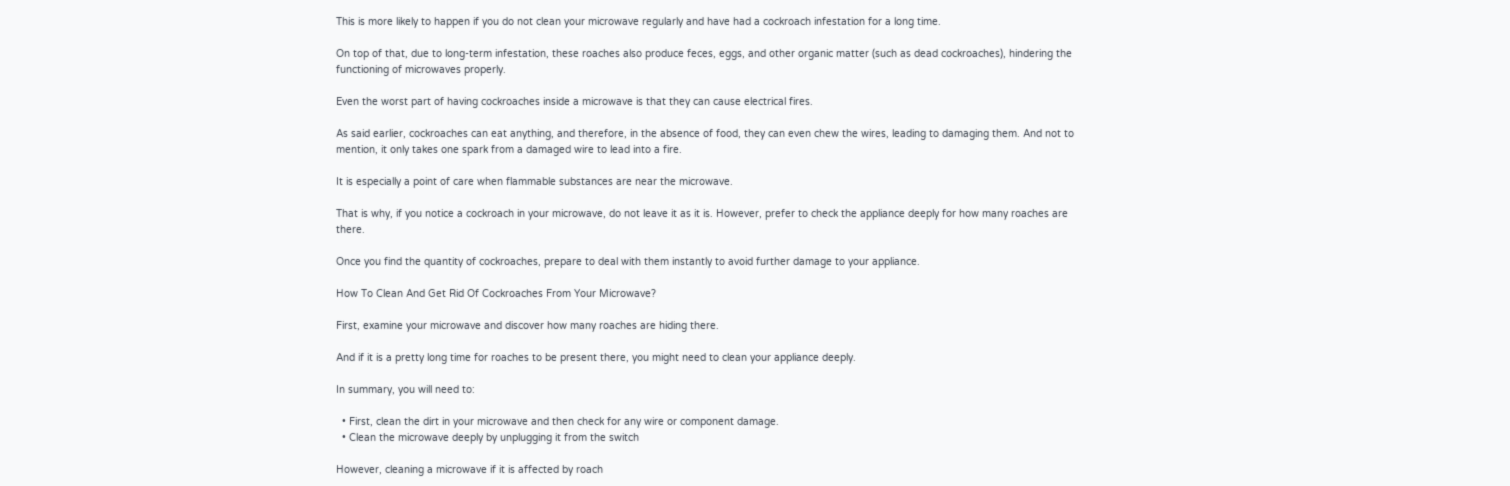This is more likely to happen if you do not clean your microwave regularly and have had a cockroach infestation for a long time.

On top of that, due to long-term infestation, these roaches also produce feces, eggs, and other organic matter (such as dead cockroaches), hindering the functioning of microwaves properly.

Even the worst part of having cockroaches inside a microwave is that they can cause electrical fires.

As said earlier, cockroaches can eat anything, and therefore, in the absence of food, they can even chew the wires, leading to damaging them. And not to mention, it only takes one spark from a damaged wire to lead into a fire.

It is especially a point of care when flammable substances are near the microwave.

That is why, if you notice a cockroach in your microwave, do not leave it as it is. However, prefer to check the appliance deeply for how many roaches are there.

Once you find the quantity of cockroaches, prepare to deal with them instantly to avoid further damage to your appliance.

How To Clean And Get Rid Of Cockroaches From Your Microwave?

First, examine your microwave and discover how many roaches are hiding there.

And if it is a pretty long time for roaches to be present there, you might need to clean your appliance deeply.

In summary, you will need to:

  • First, clean the dirt in your microwave and then check for any wire or component damage.
  • Clean the microwave deeply by unplugging it from the switch

However, cleaning a microwave if it is affected by roach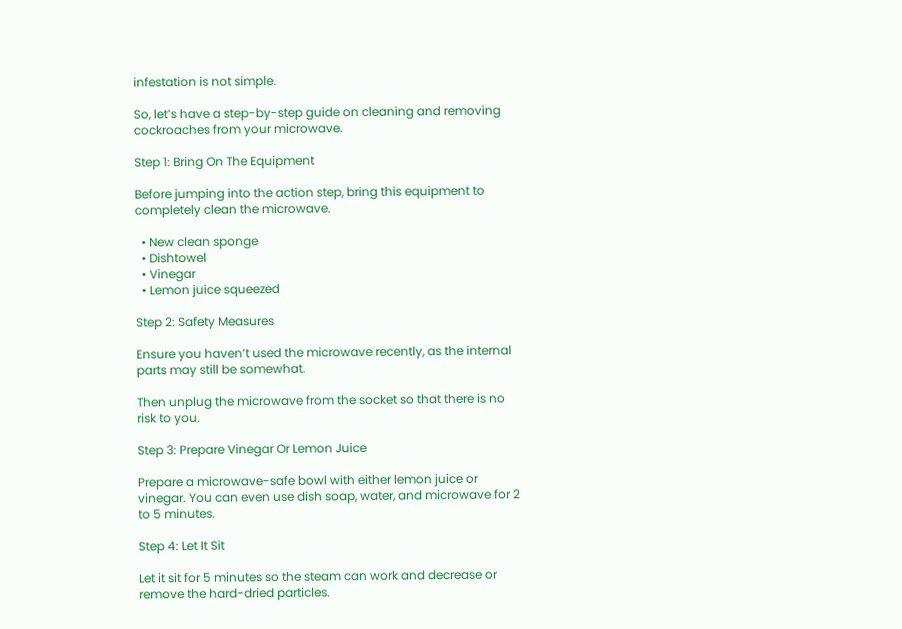infestation is not simple.

So, let’s have a step-by-step guide on cleaning and removing cockroaches from your microwave.

Step 1: Bring On The Equipment

Before jumping into the action step, bring this equipment to completely clean the microwave.

  • New clean sponge
  • Dishtowel
  • Vinegar
  • Lemon juice squeezed

Step 2: Safety Measures

Ensure you haven’t used the microwave recently, as the internal parts may still be somewhat.

Then unplug the microwave from the socket so that there is no risk to you.

Step 3: Prepare Vinegar Or Lemon Juice

Prepare a microwave-safe bowl with either lemon juice or vinegar. You can even use dish soap, water, and microwave for 2 to 5 minutes.

Step 4: Let It Sit

Let it sit for 5 minutes so the steam can work and decrease or remove the hard-dried particles.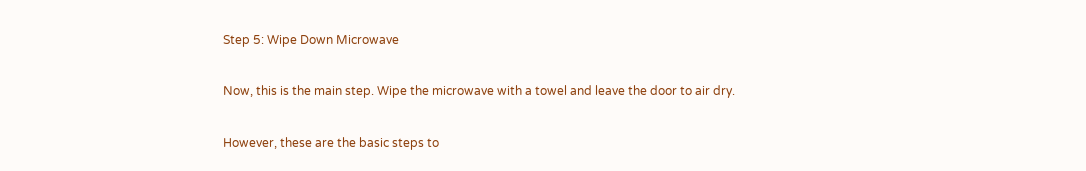Step 5: Wipe Down Microwave

Now, this is the main step. Wipe the microwave with a towel and leave the door to air dry.

However, these are the basic steps to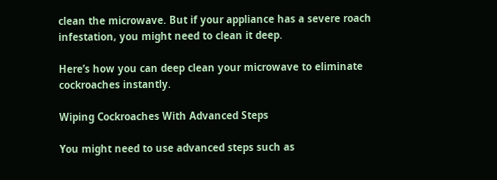clean the microwave. But if your appliance has a severe roach infestation, you might need to clean it deep.

Here’s how you can deep clean your microwave to eliminate cockroaches instantly.

Wiping Cockroaches With Advanced Steps

You might need to use advanced steps such as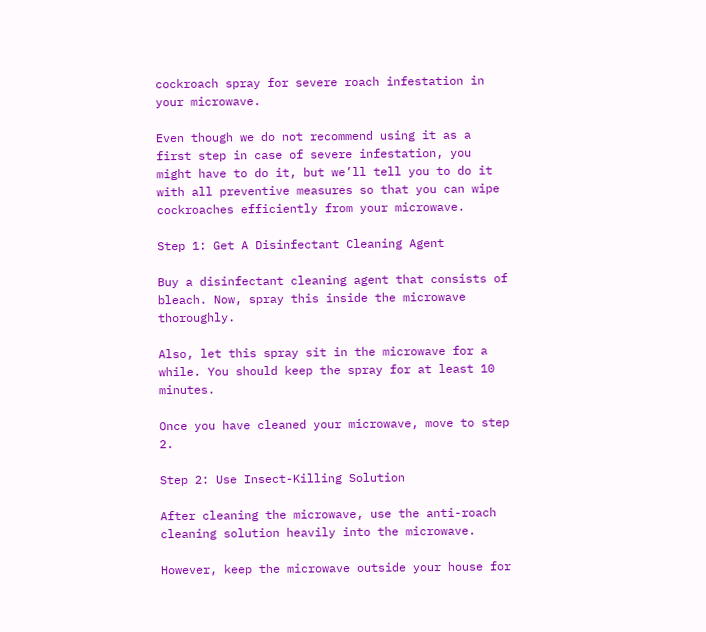cockroach spray for severe roach infestation in your microwave.

Even though we do not recommend using it as a first step in case of severe infestation, you might have to do it, but we’ll tell you to do it with all preventive measures so that you can wipe cockroaches efficiently from your microwave.

Step 1: Get A Disinfectant Cleaning Agent

Buy a disinfectant cleaning agent that consists of bleach. Now, spray this inside the microwave thoroughly.

Also, let this spray sit in the microwave for a while. You should keep the spray for at least 10 minutes.

Once you have cleaned your microwave, move to step 2.

Step 2: Use Insect-Killing Solution

After cleaning the microwave, use the anti-roach cleaning solution heavily into the microwave.

However, keep the microwave outside your house for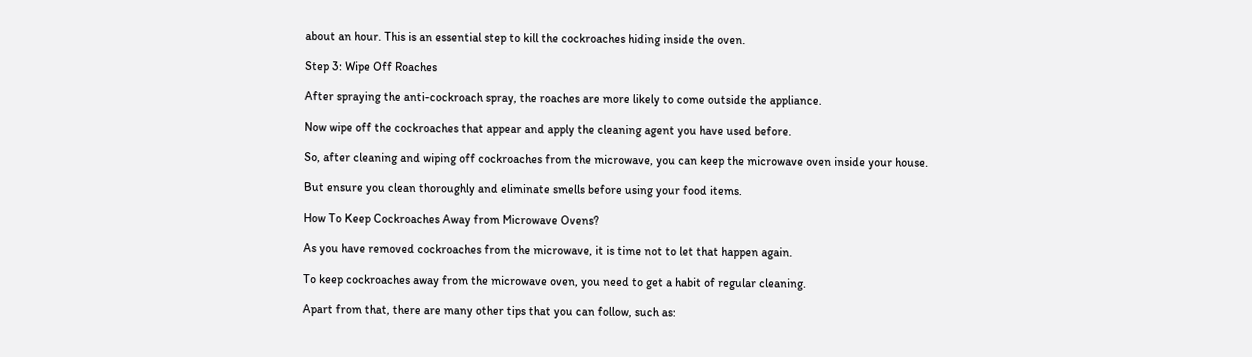about an hour. This is an essential step to kill the cockroaches hiding inside the oven.

Step 3: Wipe Off Roaches

After spraying the anti-cockroach spray, the roaches are more likely to come outside the appliance.

Now wipe off the cockroaches that appear and apply the cleaning agent you have used before.

So, after cleaning and wiping off cockroaches from the microwave, you can keep the microwave oven inside your house.

But ensure you clean thoroughly and eliminate smells before using your food items.

How To Keep Cockroaches Away from Microwave Ovens?

As you have removed cockroaches from the microwave, it is time not to let that happen again.

To keep cockroaches away from the microwave oven, you need to get a habit of regular cleaning.

Apart from that, there are many other tips that you can follow, such as: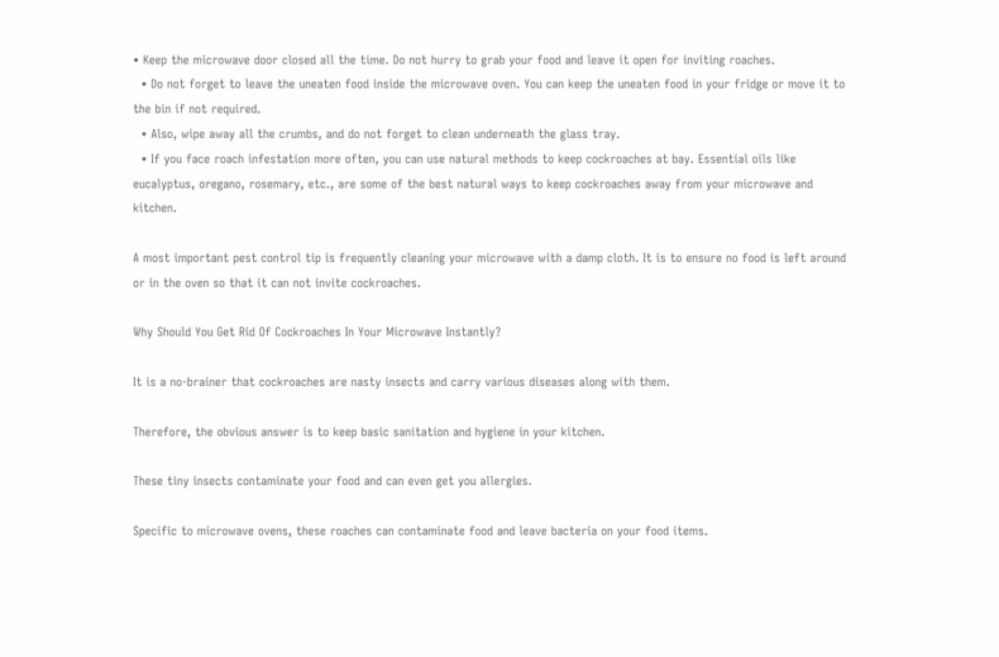• Keep the microwave door closed all the time. Do not hurry to grab your food and leave it open for inviting roaches.
  • Do not forget to leave the uneaten food inside the microwave oven. You can keep the uneaten food in your fridge or move it to the bin if not required.
  • Also, wipe away all the crumbs, and do not forget to clean underneath the glass tray.
  • If you face roach infestation more often, you can use natural methods to keep cockroaches at bay. Essential oils like eucalyptus, oregano, rosemary, etc., are some of the best natural ways to keep cockroaches away from your microwave and kitchen.

A most important pest control tip is frequently cleaning your microwave with a damp cloth. It is to ensure no food is left around or in the oven so that it can not invite cockroaches.

Why Should You Get Rid Of Cockroaches In Your Microwave Instantly?

It is a no-brainer that cockroaches are nasty insects and carry various diseases along with them.

Therefore, the obvious answer is to keep basic sanitation and hygiene in your kitchen.

These tiny insects contaminate your food and can even get you allergies.

Specific to microwave ovens, these roaches can contaminate food and leave bacteria on your food items.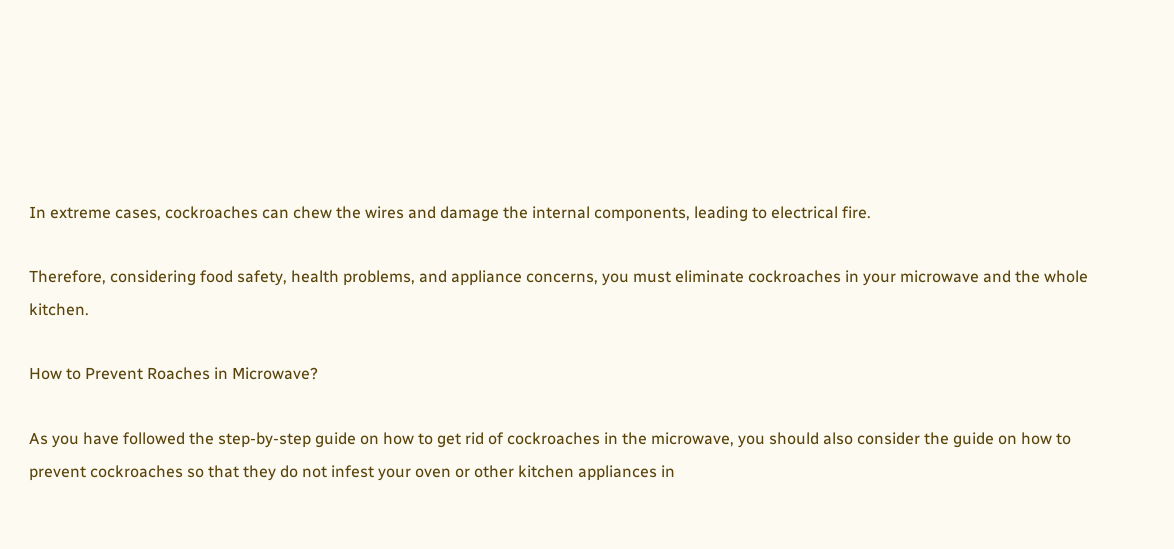In extreme cases, cockroaches can chew the wires and damage the internal components, leading to electrical fire.

Therefore, considering food safety, health problems, and appliance concerns, you must eliminate cockroaches in your microwave and the whole kitchen.

How to Prevent Roaches in Microwave?

As you have followed the step-by-step guide on how to get rid of cockroaches in the microwave, you should also consider the guide on how to prevent cockroaches so that they do not infest your oven or other kitchen appliances in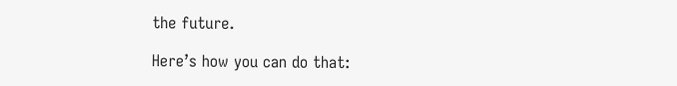the future.

Here’s how you can do that: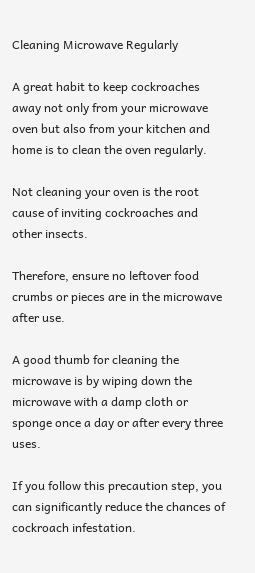Cleaning Microwave Regularly

A great habit to keep cockroaches away not only from your microwave oven but also from your kitchen and home is to clean the oven regularly.

Not cleaning your oven is the root cause of inviting cockroaches and other insects.

Therefore, ensure no leftover food crumbs or pieces are in the microwave after use.

A good thumb for cleaning the microwave is by wiping down the microwave with a damp cloth or sponge once a day or after every three uses.

If you follow this precaution step, you can significantly reduce the chances of cockroach infestation.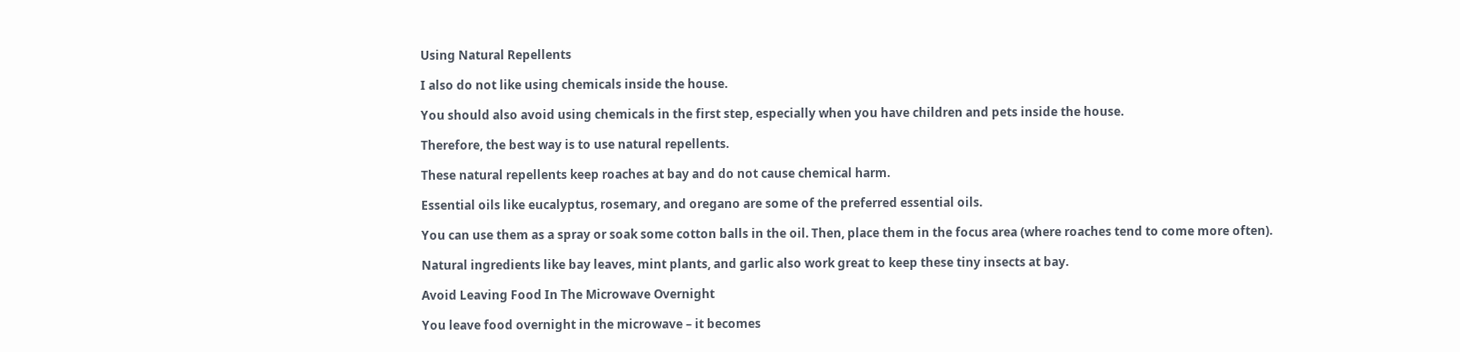Using Natural Repellents

I also do not like using chemicals inside the house.

You should also avoid using chemicals in the first step, especially when you have children and pets inside the house.

Therefore, the best way is to use natural repellents.

These natural repellents keep roaches at bay and do not cause chemical harm.

Essential oils like eucalyptus, rosemary, and oregano are some of the preferred essential oils.

You can use them as a spray or soak some cotton balls in the oil. Then, place them in the focus area (where roaches tend to come more often).

Natural ingredients like bay leaves, mint plants, and garlic also work great to keep these tiny insects at bay.

Avoid Leaving Food In The Microwave Overnight

You leave food overnight in the microwave – it becomes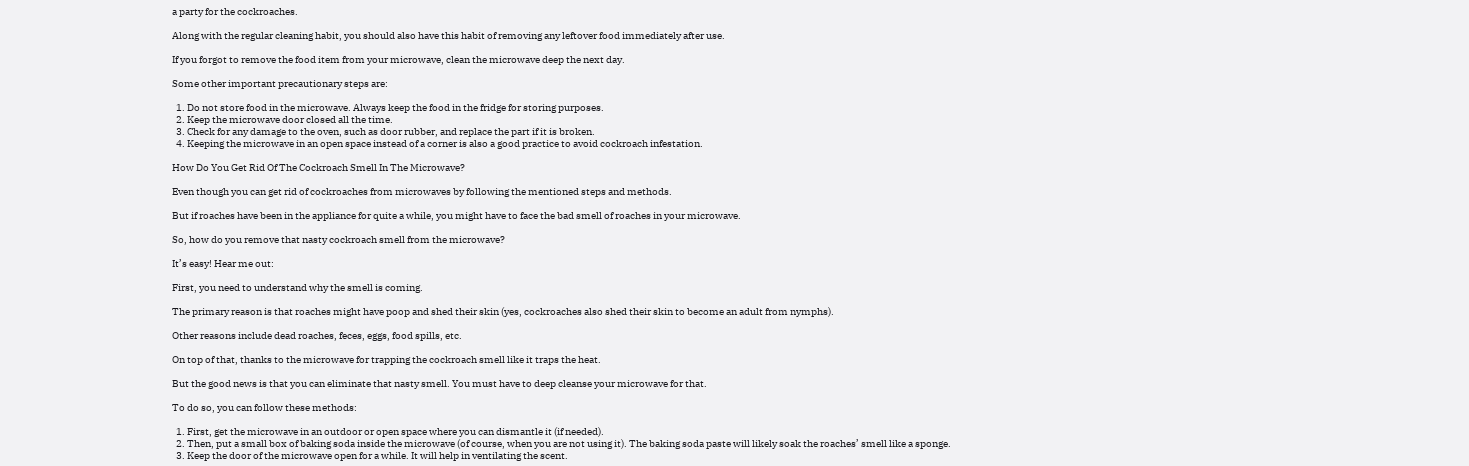a party for the cockroaches.

Along with the regular cleaning habit, you should also have this habit of removing any leftover food immediately after use.

If you forgot to remove the food item from your microwave, clean the microwave deep the next day.

Some other important precautionary steps are:

  1. Do not store food in the microwave. Always keep the food in the fridge for storing purposes.
  2. Keep the microwave door closed all the time.
  3. Check for any damage to the oven, such as door rubber, and replace the part if it is broken.
  4. Keeping the microwave in an open space instead of a corner is also a good practice to avoid cockroach infestation.

How Do You Get Rid Of The Cockroach Smell In The Microwave?

Even though you can get rid of cockroaches from microwaves by following the mentioned steps and methods.

But if roaches have been in the appliance for quite a while, you might have to face the bad smell of roaches in your microwave.

So, how do you remove that nasty cockroach smell from the microwave?

It’s easy! Hear me out:

First, you need to understand why the smell is coming.

The primary reason is that roaches might have poop and shed their skin (yes, cockroaches also shed their skin to become an adult from nymphs).

Other reasons include dead roaches, feces, eggs, food spills, etc.

On top of that, thanks to the microwave for trapping the cockroach smell like it traps the heat.

But the good news is that you can eliminate that nasty smell. You must have to deep cleanse your microwave for that.

To do so, you can follow these methods:

  1. First, get the microwave in an outdoor or open space where you can dismantle it (if needed).
  2. Then, put a small box of baking soda inside the microwave (of course, when you are not using it). The baking soda paste will likely soak the roaches’ smell like a sponge.
  3. Keep the door of the microwave open for a while. It will help in ventilating the scent.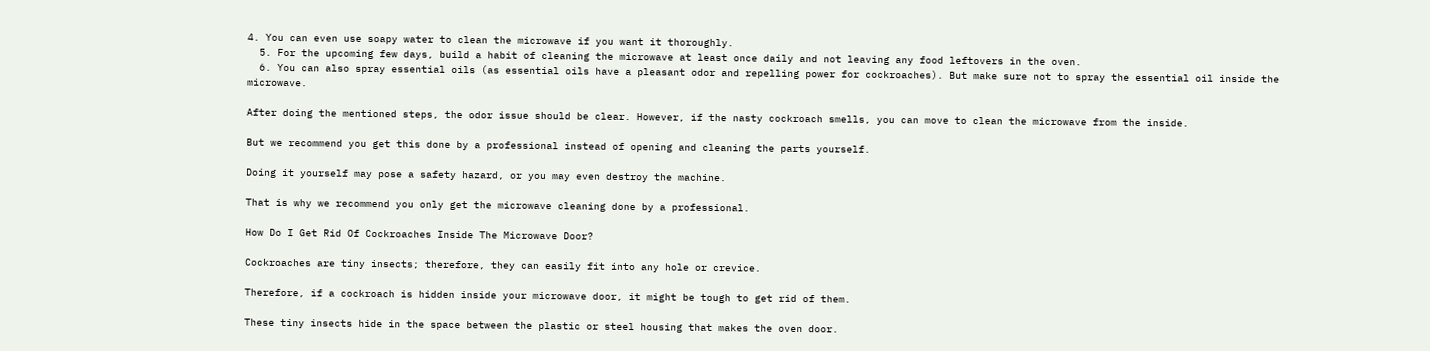4. You can even use soapy water to clean the microwave if you want it thoroughly.
  5. For the upcoming few days, build a habit of cleaning the microwave at least once daily and not leaving any food leftovers in the oven.
  6. You can also spray essential oils (as essential oils have a pleasant odor and repelling power for cockroaches). But make sure not to spray the essential oil inside the microwave.

After doing the mentioned steps, the odor issue should be clear. However, if the nasty cockroach smells, you can move to clean the microwave from the inside.

But we recommend you get this done by a professional instead of opening and cleaning the parts yourself.

Doing it yourself may pose a safety hazard, or you may even destroy the machine.

That is why we recommend you only get the microwave cleaning done by a professional.

How Do I Get Rid Of Cockroaches Inside The Microwave Door?

Cockroaches are tiny insects; therefore, they can easily fit into any hole or crevice.

Therefore, if a cockroach is hidden inside your microwave door, it might be tough to get rid of them.

These tiny insects hide in the space between the plastic or steel housing that makes the oven door.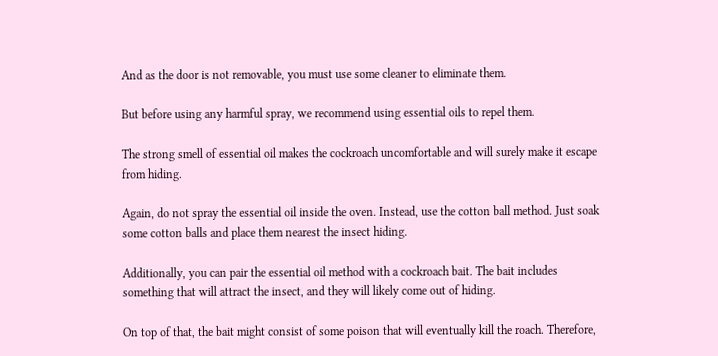And as the door is not removable, you must use some cleaner to eliminate them.

But before using any harmful spray, we recommend using essential oils to repel them.

The strong smell of essential oil makes the cockroach uncomfortable and will surely make it escape from hiding.

Again, do not spray the essential oil inside the oven. Instead, use the cotton ball method. Just soak some cotton balls and place them nearest the insect hiding.

Additionally, you can pair the essential oil method with a cockroach bait. The bait includes something that will attract the insect, and they will likely come out of hiding.

On top of that, the bait might consist of some poison that will eventually kill the roach. Therefore,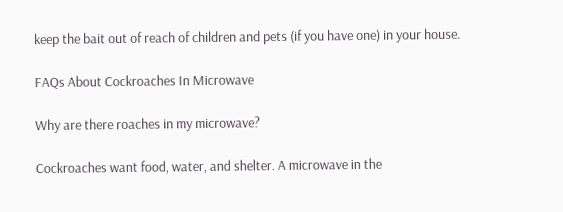keep the bait out of reach of children and pets (if you have one) in your house.

FAQs About Cockroaches In Microwave

Why are there roaches in my microwave?

Cockroaches want food, water, and shelter. A microwave in the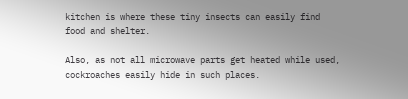kitchen is where these tiny insects can easily find food and shelter.

Also, as not all microwave parts get heated while used, cockroaches easily hide in such places.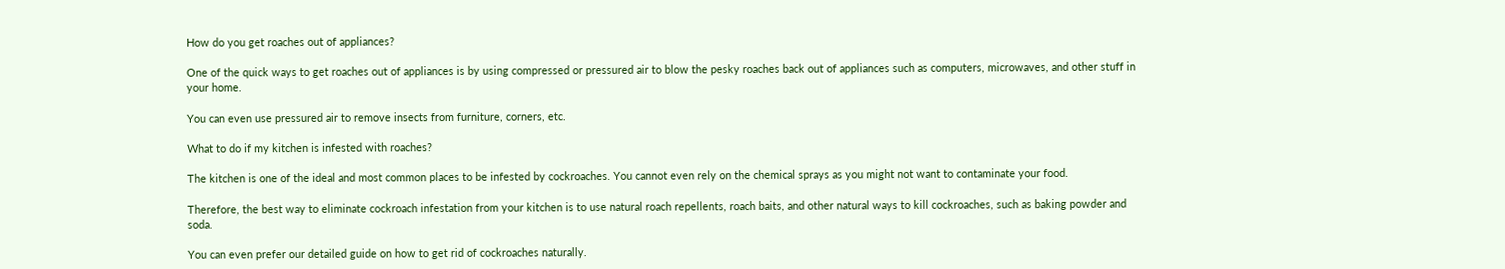How do you get roaches out of appliances?

One of the quick ways to get roaches out of appliances is by using compressed or pressured air to blow the pesky roaches back out of appliances such as computers, microwaves, and other stuff in your home.

You can even use pressured air to remove insects from furniture, corners, etc.

What to do if my kitchen is infested with roaches?

The kitchen is one of the ideal and most common places to be infested by cockroaches. You cannot even rely on the chemical sprays as you might not want to contaminate your food.

Therefore, the best way to eliminate cockroach infestation from your kitchen is to use natural roach repellents, roach baits, and other natural ways to kill cockroaches, such as baking powder and soda.

You can even prefer our detailed guide on how to get rid of cockroaches naturally.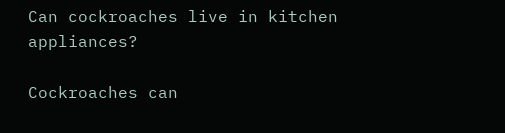Can cockroaches live in kitchen appliances?

Cockroaches can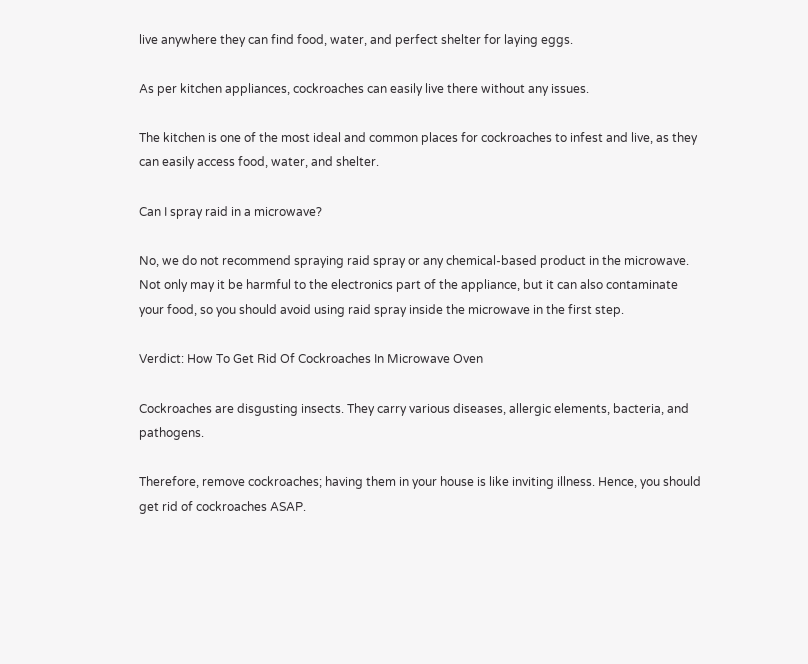live anywhere they can find food, water, and perfect shelter for laying eggs.

As per kitchen appliances, cockroaches can easily live there without any issues.

The kitchen is one of the most ideal and common places for cockroaches to infest and live, as they can easily access food, water, and shelter.

Can I spray raid in a microwave?

No, we do not recommend spraying raid spray or any chemical-based product in the microwave. Not only may it be harmful to the electronics part of the appliance, but it can also contaminate your food, so you should avoid using raid spray inside the microwave in the first step.

Verdict: How To Get Rid Of Cockroaches In Microwave Oven

Cockroaches are disgusting insects. They carry various diseases, allergic elements, bacteria, and pathogens.

Therefore, remove cockroaches; having them in your house is like inviting illness. Hence, you should get rid of cockroaches ASAP.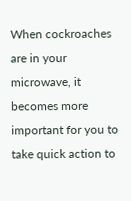When cockroaches are in your microwave, it becomes more important for you to take quick action to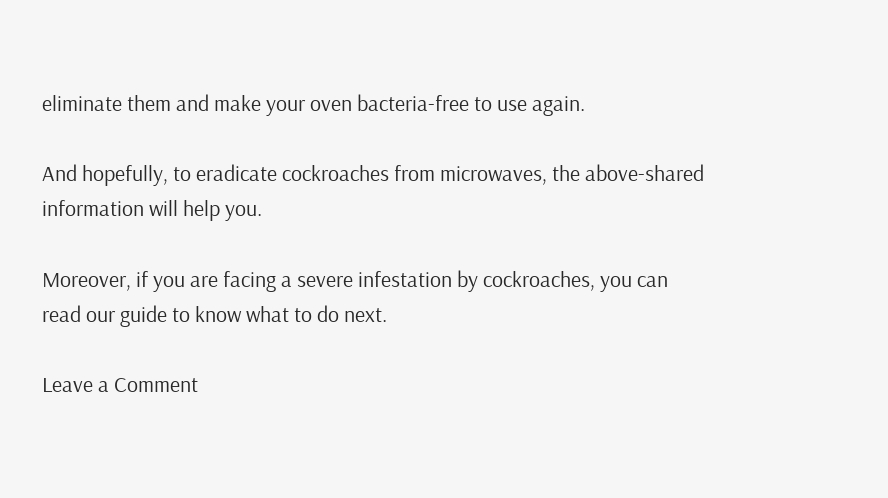eliminate them and make your oven bacteria-free to use again.

And hopefully, to eradicate cockroaches from microwaves, the above-shared information will help you.

Moreover, if you are facing a severe infestation by cockroaches, you can read our guide to know what to do next.

Leave a Comment